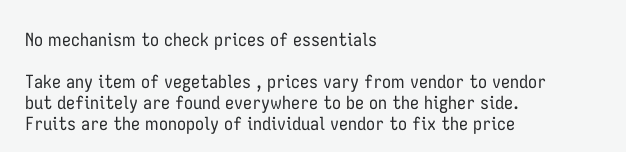No mechanism to check prices of essentials

Take any item of vegetables , prices vary from vendor to vendor but definitely are found everywhere to be on the higher side. Fruits are the monopoly of individual vendor to fix the price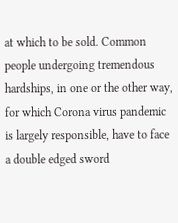at which to be sold. Common people undergoing tremendous hardships, in one or the other way, for which Corona virus pandemic is largely responsible, have to face a double edged sword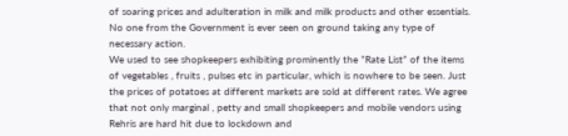of soaring prices and adulteration in milk and milk products and other essentials. No one from the Government is ever seen on ground taking any type of necessary action.
We used to see shopkeepers exhibiting prominently the ”Rate List” of the items of vegetables , fruits , pulses etc in particular, which is nowhere to be seen. Just the prices of potatoes at different markets are sold at different rates. We agree that not only marginal , petty and small shopkeepers and mobile vendors using Rehris are hard hit due to lockdown and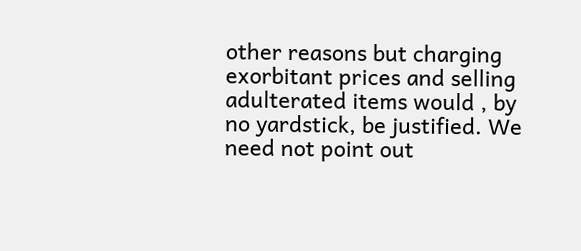other reasons but charging exorbitant prices and selling adulterated items would , by no yardstick, be justified. We need not point out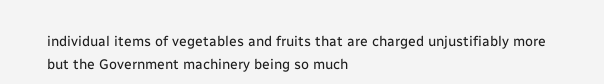individual items of vegetables and fruits that are charged unjustifiably more but the Government machinery being so much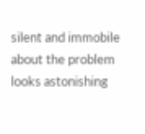silent and immobile about the problem looks astonishing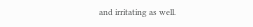and irritating as well.